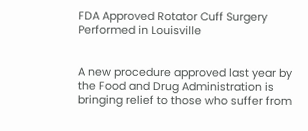FDA Approved Rotator Cuff Surgery Performed in Louisville


A new procedure approved last year by the Food and Drug Administration is bringing relief to those who suffer from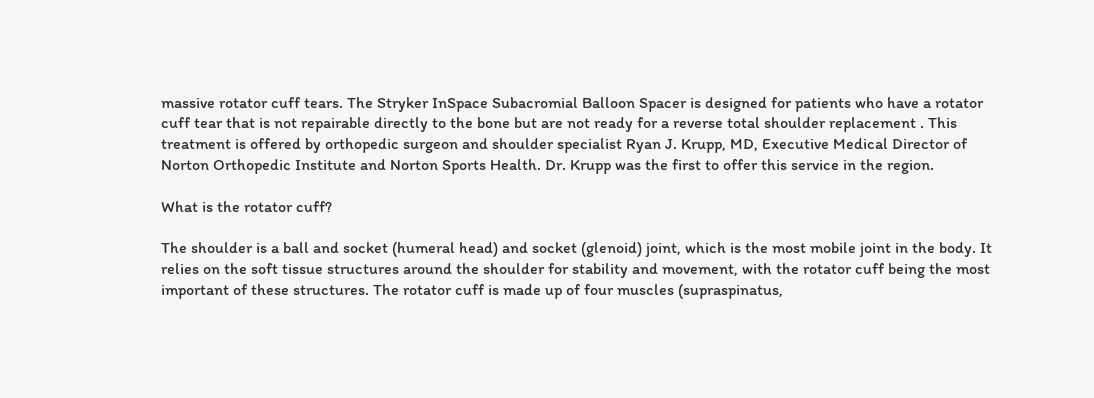massive rotator cuff tears. The Stryker InSpace Subacromial Balloon Spacer is designed for patients who have a rotator cuff tear that is not repairable directly to the bone but are not ready for a reverse total shoulder replacement . This treatment is offered by orthopedic surgeon and shoulder specialist Ryan J. Krupp, MD, Executive Medical Director of Norton Orthopedic Institute and Norton Sports Health. Dr. Krupp was the first to offer this service in the region.

What is the rotator cuff?

The shoulder is a ball and socket (humeral head) and socket (glenoid) joint, which is the most mobile joint in the body. It relies on the soft tissue structures around the shoulder for stability and movement, with the rotator cuff being the most important of these structures. The rotator cuff is made up of four muscles (supraspinatus,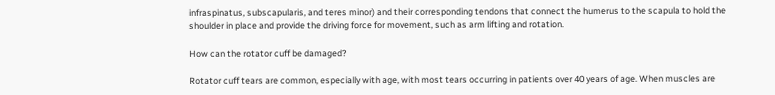infraspinatus, subscapularis, and teres minor) and their corresponding tendons that connect the humerus to the scapula to hold the shoulder in place and provide the driving force for movement, such as arm lifting and rotation.

How can the rotator cuff be damaged?

Rotator cuff tears are common, especially with age, with most tears occurring in patients over 40 years of age. When muscles are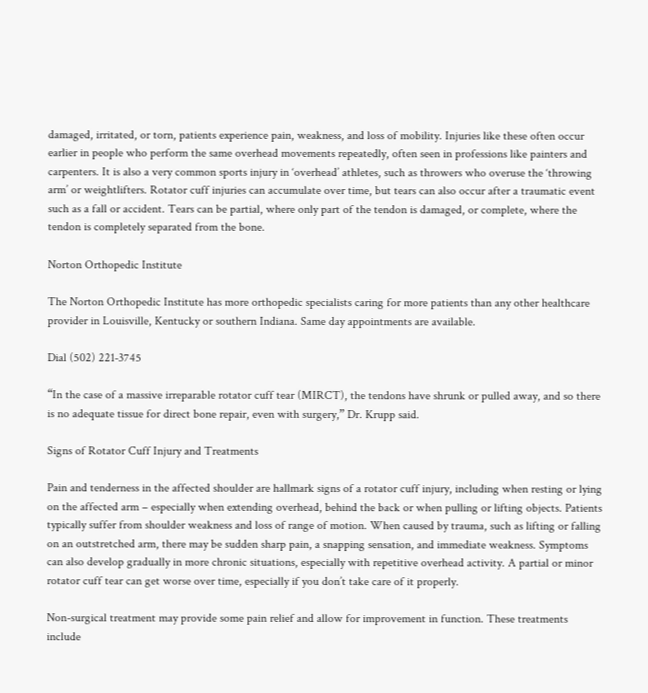damaged, irritated, or torn, patients experience pain, weakness, and loss of mobility. Injuries like these often occur earlier in people who perform the same overhead movements repeatedly, often seen in professions like painters and carpenters. It is also a very common sports injury in ‘overhead’ athletes, such as throwers who overuse the ‘throwing arm’ or weightlifters. Rotator cuff injuries can accumulate over time, but tears can also occur after a traumatic event such as a fall or accident. Tears can be partial, where only part of the tendon is damaged, or complete, where the tendon is completely separated from the bone.

Norton Orthopedic Institute

The Norton Orthopedic Institute has more orthopedic specialists caring for more patients than any other healthcare provider in Louisville, Kentucky or southern Indiana. Same day appointments are available.

Dial (502) 221-3745

“In the case of a massive irreparable rotator cuff tear (MIRCT), the tendons have shrunk or pulled away, and so there is no adequate tissue for direct bone repair, even with surgery,” Dr. Krupp said.

Signs of Rotator Cuff Injury and Treatments

Pain and tenderness in the affected shoulder are hallmark signs of a rotator cuff injury, including when resting or lying on the affected arm – especially when extending overhead, behind the back or when pulling or lifting objects. Patients typically suffer from shoulder weakness and loss of range of motion. When caused by trauma, such as lifting or falling on an outstretched arm, there may be sudden sharp pain, a snapping sensation, and immediate weakness. Symptoms can also develop gradually in more chronic situations, especially with repetitive overhead activity. A partial or minor rotator cuff tear can get worse over time, especially if you don’t take care of it properly.

Non-surgical treatment may provide some pain relief and allow for improvement in function. These treatments include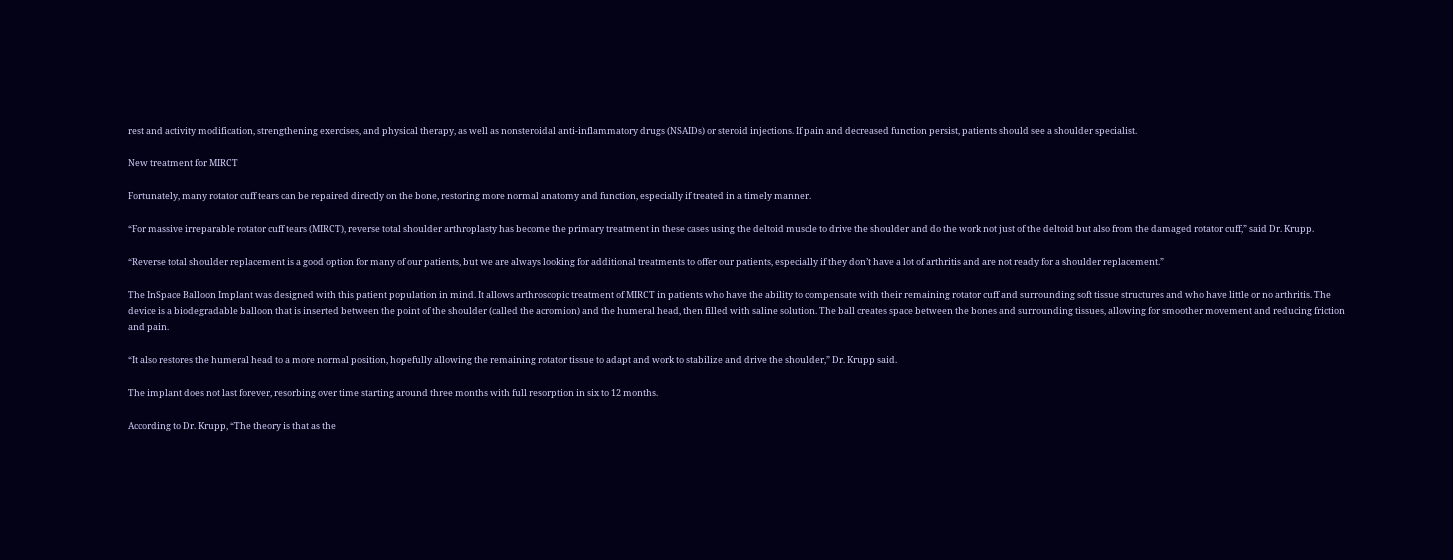rest and activity modification, strengthening exercises, and physical therapy, as well as nonsteroidal anti-inflammatory drugs (NSAIDs) or steroid injections. If pain and decreased function persist, patients should see a shoulder specialist.

New treatment for MIRCT

Fortunately, many rotator cuff tears can be repaired directly on the bone, restoring more normal anatomy and function, especially if treated in a timely manner.

“For massive irreparable rotator cuff tears (MIRCT), reverse total shoulder arthroplasty has become the primary treatment in these cases using the deltoid muscle to drive the shoulder and do the work not just of the deltoid but also from the damaged rotator cuff,” said Dr. Krupp.

“Reverse total shoulder replacement is a good option for many of our patients, but we are always looking for additional treatments to offer our patients, especially if they don’t have a lot of arthritis and are not ready for a shoulder replacement.”

The InSpace Balloon Implant was designed with this patient population in mind. It allows arthroscopic treatment of MIRCT in patients who have the ability to compensate with their remaining rotator cuff and surrounding soft tissue structures and who have little or no arthritis. The device is a biodegradable balloon that is inserted between the point of the shoulder (called the acromion) and the humeral head, then filled with saline solution. The ball creates space between the bones and surrounding tissues, allowing for smoother movement and reducing friction and pain.

“It also restores the humeral head to a more normal position, hopefully allowing the remaining rotator tissue to adapt and work to stabilize and drive the shoulder,” Dr. Krupp said.

The implant does not last forever, resorbing over time starting around three months with full resorption in six to 12 months.

According to Dr. Krupp, “The theory is that as the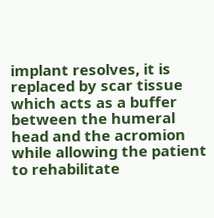implant resolves, it is replaced by scar tissue which acts as a buffer between the humeral head and the acromion while allowing the patient to rehabilitate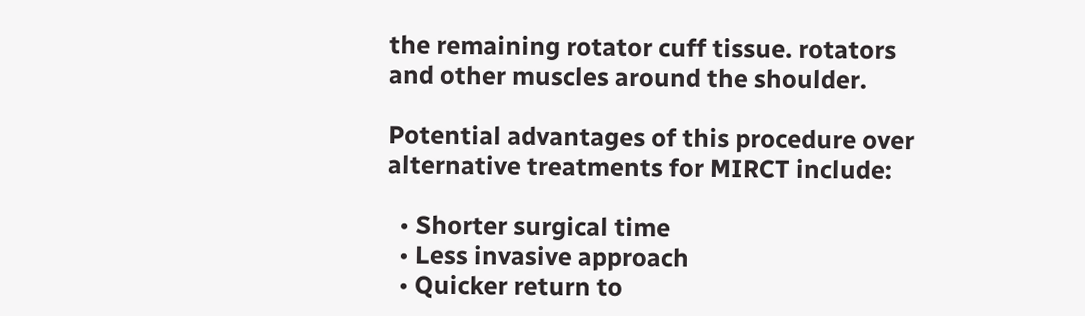the remaining rotator cuff tissue. rotators and other muscles around the shoulder.

Potential advantages of this procedure over alternative treatments for MIRCT include:

  • Shorter surgical time
  • Less invasive approach
  • Quicker return to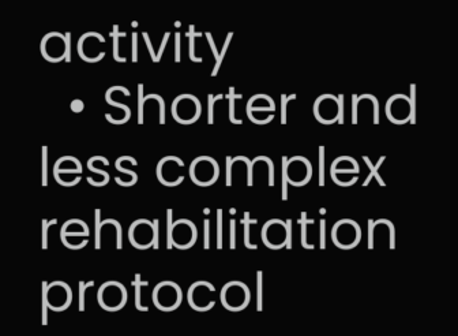activity
  • Shorter and less complex rehabilitation protocol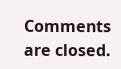Comments are closed.